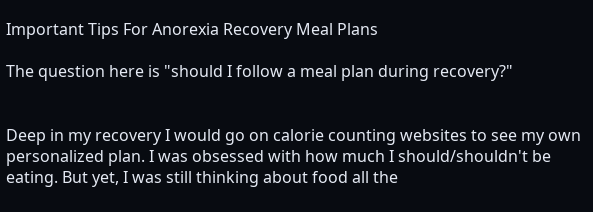Important Tips For Anorexia Recovery Meal Plans

The question here is "should I follow a meal plan during recovery?"


Deep in my recovery I would go on calorie counting websites to see my own personalized plan. I was obsessed with how much I should/shouldn't be eating. But yet, I was still thinking about food all the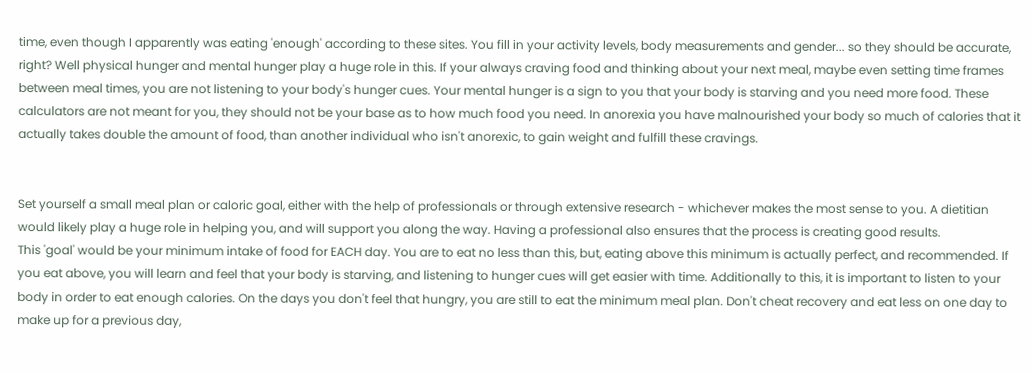time, even though I apparently was eating 'enough' according to these sites. You fill in your activity levels, body measurements and gender... so they should be accurate, right? Well physical hunger and mental hunger play a huge role in this. If your always craving food and thinking about your next meal, maybe even setting time frames between meal times, you are not listening to your body's hunger cues. Your mental hunger is a sign to you that your body is starving and you need more food. These calculators are not meant for you, they should not be your base as to how much food you need. In anorexia you have malnourished your body so much of calories that it actually takes double the amount of food, than another individual who isn't anorexic, to gain weight and fulfill these cravings.


Set yourself a small meal plan or caloric goal, either with the help of professionals or through extensive research - whichever makes the most sense to you. A dietitian would likely play a huge role in helping you, and will support you along the way. Having a professional also ensures that the process is creating good results.
This 'goal' would be your minimum intake of food for EACH day. You are to eat no less than this, but, eating above this minimum is actually perfect, and recommended. If you eat above, you will learn and feel that your body is starving, and listening to hunger cues will get easier with time. Additionally to this, it is important to listen to your body in order to eat enough calories. On the days you don't feel that hungry, you are still to eat the minimum meal plan. Don't cheat recovery and eat less on one day to make up for a previous day,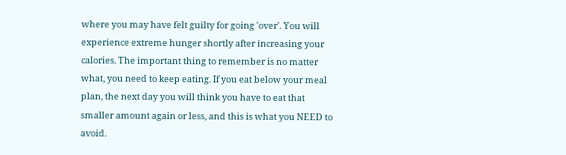where you may have felt guilty for going 'over'. You will experience extreme hunger shortly after increasing your calories. The important thing to remember is no matter what, you need to keep eating. If you eat below your meal plan, the next day you will think you have to eat that smaller amount again or less, and this is what you NEED to avoid.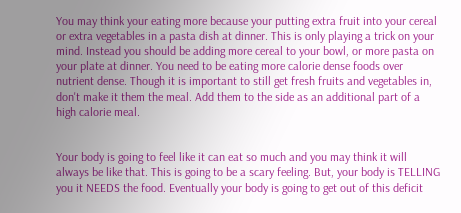You may think your eating more because your putting extra fruit into your cereal or extra vegetables in a pasta dish at dinner. This is only playing a trick on your mind. Instead you should be adding more cereal to your bowl, or more pasta on your plate at dinner. You need to be eating more calorie dense foods over nutrient dense. Though it is important to still get fresh fruits and vegetables in, don't make it them the meal. Add them to the side as an additional part of a high calorie meal.


Your body is going to feel like it can eat so much and you may think it will always be like that. This is going to be a scary feeling. But, your body is TELLING you it NEEDS the food. Eventually your body is going to get out of this deficit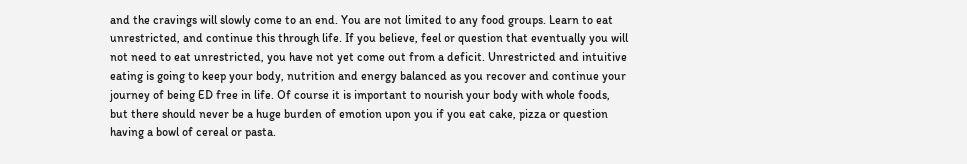and the cravings will slowly come to an end. You are not limited to any food groups. Learn to eat unrestricted, and continue this through life. If you believe, feel or question that eventually you will not need to eat unrestricted, you have not yet come out from a deficit. Unrestricted and intuitive eating is going to keep your body, nutrition and energy balanced as you recover and continue your journey of being ED free in life. Of course it is important to nourish your body with whole foods, but there should never be a huge burden of emotion upon you if you eat cake, pizza or question having a bowl of cereal or pasta.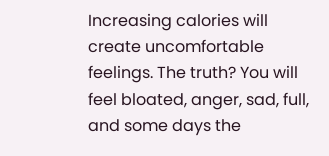Increasing calories will create uncomfortable feelings. The truth? You will feel bloated, anger, sad, full, and some days the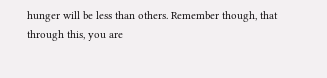hunger will be less than others. Remember though, that through this, you are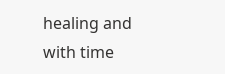healing and with time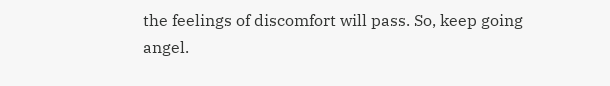the feelings of discomfort will pass. So, keep going angel.